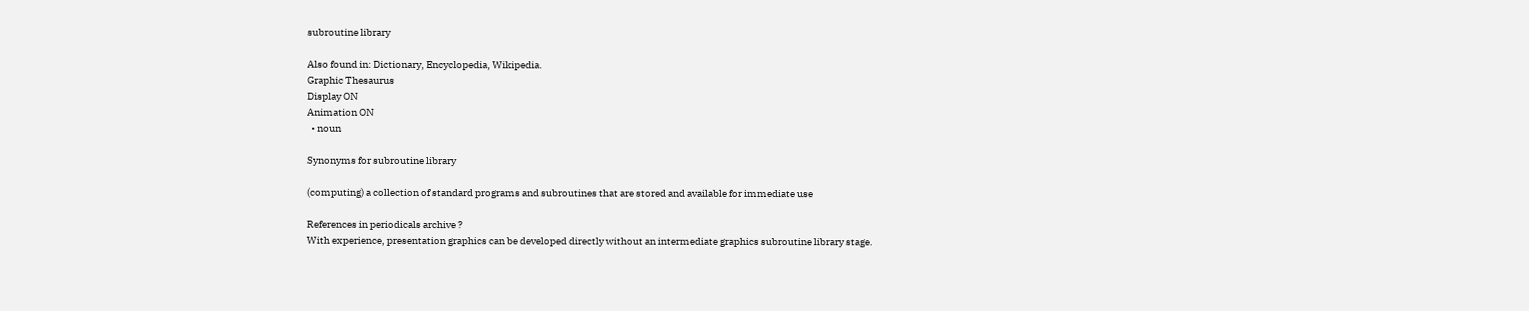subroutine library

Also found in: Dictionary, Encyclopedia, Wikipedia.
Graphic Thesaurus
Display ON
Animation ON
  • noun

Synonyms for subroutine library

(computing) a collection of standard programs and subroutines that are stored and available for immediate use

References in periodicals archive ?
With experience, presentation graphics can be developed directly without an intermediate graphics subroutine library stage.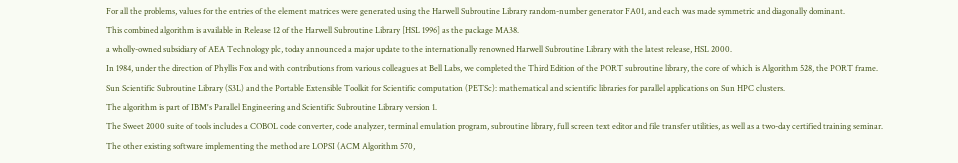For all the problems, values for the entries of the element matrices were generated using the Harwell Subroutine Library random-number generator FA01, and each was made symmetric and diagonally dominant.
This combined algorithm is available in Release 12 of the Harwell Subroutine Library [HSL 1996] as the package MA38.
a wholly-owned subsidiary of AEA Technology plc, today announced a major update to the internationally renowned Harwell Subroutine Library with the latest release, HSL 2000.
In 1984, under the direction of Phyllis Fox and with contributions from various colleagues at Bell Labs, we completed the Third Edition of the PORT subroutine library, the core of which is Algorithm 528, the PORT frame.
Sun Scientific Subroutine Library (S3L) and the Portable Extensible Toolkit for Scientific computation (PETSc): mathematical and scientific libraries for parallel applications on Sun HPC clusters.
The algorithm is part of IBM's Parallel Engineering and Scientific Subroutine Library version 1.
The Sweet 2000 suite of tools includes a COBOL code converter, code analyzer, terminal emulation program, subroutine library, full screen text editor and file transfer utilities, as well as a two-day certified training seminar.
The other existing software implementing the method are LOPSI (ACM Algorithm 570,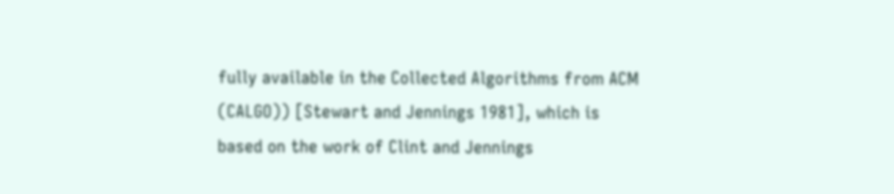fully available in the Collected Algorithms from ACM (CALGO)) [Stewart and Jennings 1981], which is based on the work of Clint and Jennings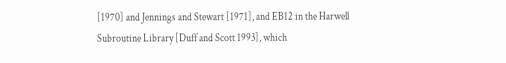[1970] and Jennings and Stewart [1971], and EB12 in the Harwell Subroutine Library [Duff and Scott 1993], which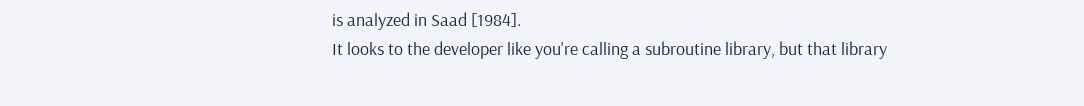is analyzed in Saad [1984].
It looks to the developer like you're calling a subroutine library, but that library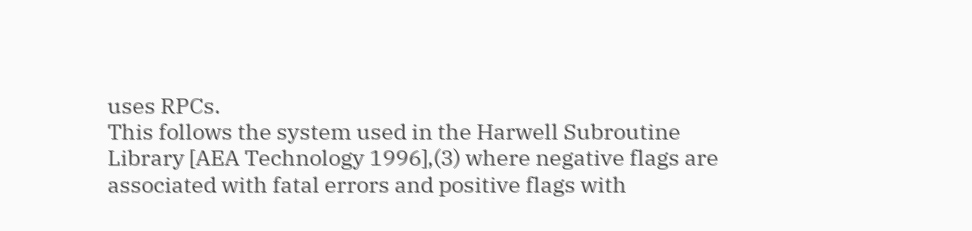uses RPCs.
This follows the system used in the Harwell Subroutine Library [AEA Technology 1996],(3) where negative flags are associated with fatal errors and positive flags with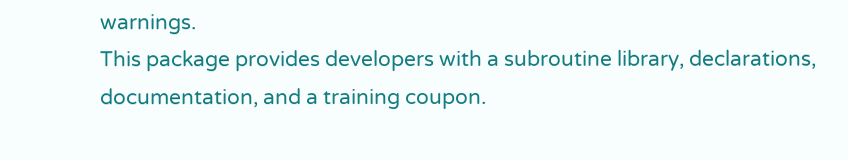warnings.
This package provides developers with a subroutine library, declarations, documentation, and a training coupon.